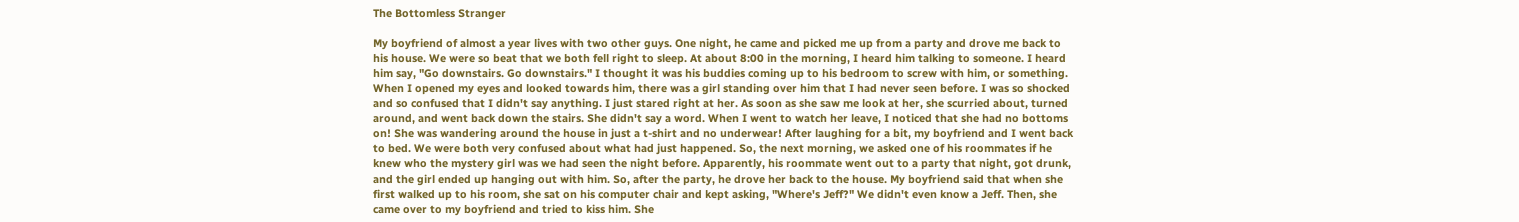The Bottomless Stranger

My boyfriend of almost a year lives with two other guys. One night, he came and picked me up from a party and drove me back to his house. We were so beat that we both fell right to sleep. At about 8:00 in the morning, I heard him talking to someone. I heard him say, "Go downstairs. Go downstairs." I thought it was his buddies coming up to his bedroom to screw with him, or something. When I opened my eyes and looked towards him, there was a girl standing over him that I had never seen before. I was so shocked and so confused that I didn't say anything. I just stared right at her. As soon as she saw me look at her, she scurried about, turned around, and went back down the stairs. She didn't say a word. When I went to watch her leave, I noticed that she had no bottoms on! She was wandering around the house in just a t-shirt and no underwear! After laughing for a bit, my boyfriend and I went back to bed. We were both very confused about what had just happened. So, the next morning, we asked one of his roommates if he knew who the mystery girl was we had seen the night before. Apparently, his roommate went out to a party that night, got drunk, and the girl ended up hanging out with him. So, after the party, he drove her back to the house. My boyfriend said that when she first walked up to his room, she sat on his computer chair and kept asking, "Where's Jeff?" We didn't even know a Jeff. Then, she came over to my boyfriend and tried to kiss him. She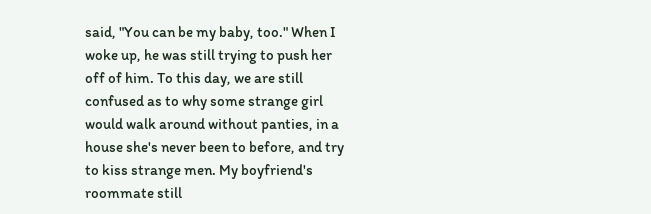said, "You can be my baby, too." When I woke up, he was still trying to push her off of him. To this day, we are still confused as to why some strange girl would walk around without panties, in a house she's never been to before, and try to kiss strange men. My boyfriend's roommate still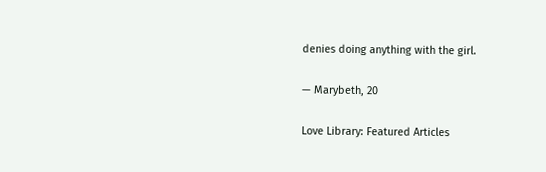denies doing anything with the girl.

— Marybeth, 20

Love Library: Featured Articles